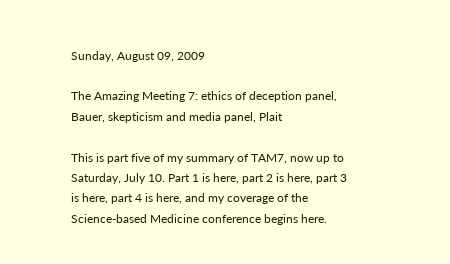Sunday, August 09, 2009

The Amazing Meeting 7: ethics of deception panel, Bauer, skepticism and media panel, Plait

This is part five of my summary of TAM7, now up to Saturday, July 10. Part 1 is here, part 2 is here, part 3 is here, part 4 is here, and my coverage of the Science-based Medicine conference begins here.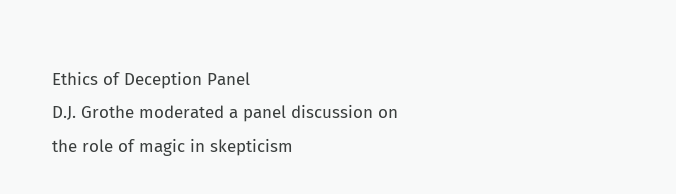Ethics of Deception Panel
D.J. Grothe moderated a panel discussion on the role of magic in skepticism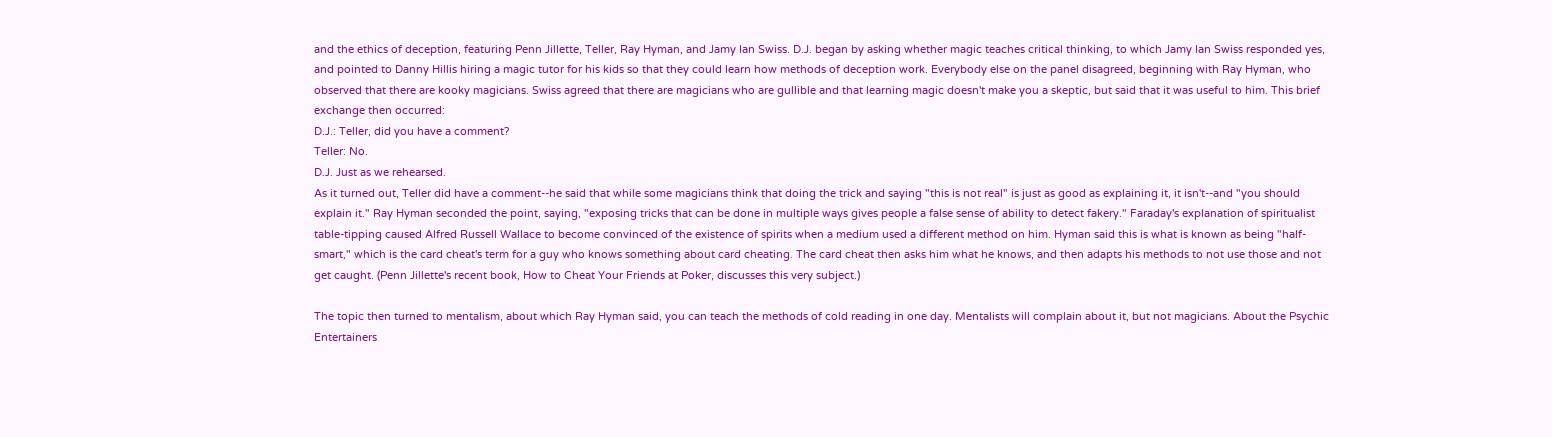and the ethics of deception, featuring Penn Jillette, Teller, Ray Hyman, and Jamy Ian Swiss. D.J. began by asking whether magic teaches critical thinking, to which Jamy Ian Swiss responded yes, and pointed to Danny Hillis hiring a magic tutor for his kids so that they could learn how methods of deception work. Everybody else on the panel disagreed, beginning with Ray Hyman, who observed that there are kooky magicians. Swiss agreed that there are magicians who are gullible and that learning magic doesn't make you a skeptic, but said that it was useful to him. This brief exchange then occurred:
D.J.: Teller, did you have a comment?
Teller: No.
D.J. Just as we rehearsed.
As it turned out, Teller did have a comment--he said that while some magicians think that doing the trick and saying "this is not real" is just as good as explaining it, it isn't--and "you should explain it." Ray Hyman seconded the point, saying, "exposing tricks that can be done in multiple ways gives people a false sense of ability to detect fakery." Faraday's explanation of spiritualist table-tipping caused Alfred Russell Wallace to become convinced of the existence of spirits when a medium used a different method on him. Hyman said this is what is known as being "half-smart," which is the card cheat's term for a guy who knows something about card cheating. The card cheat then asks him what he knows, and then adapts his methods to not use those and not get caught. (Penn Jillette's recent book, How to Cheat Your Friends at Poker, discusses this very subject.)

The topic then turned to mentalism, about which Ray Hyman said, you can teach the methods of cold reading in one day. Mentalists will complain about it, but not magicians. About the Psychic Entertainers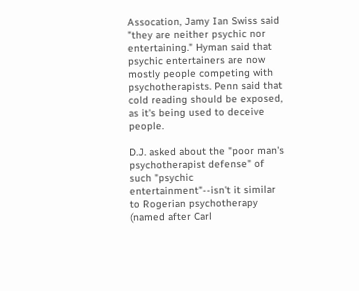Assocation, Jamy Ian Swiss said "they are neither psychic nor entertaining." Hyman said that psychic entertainers are now mostly people competing with psychotherapists. Penn said that cold reading should be exposed, as it's being used to deceive people.

D.J. asked about the "poor man's psychotherapist defense" of such "psychic entertainment"--isn't it similar to Rogerian psychotherapy (named after Carl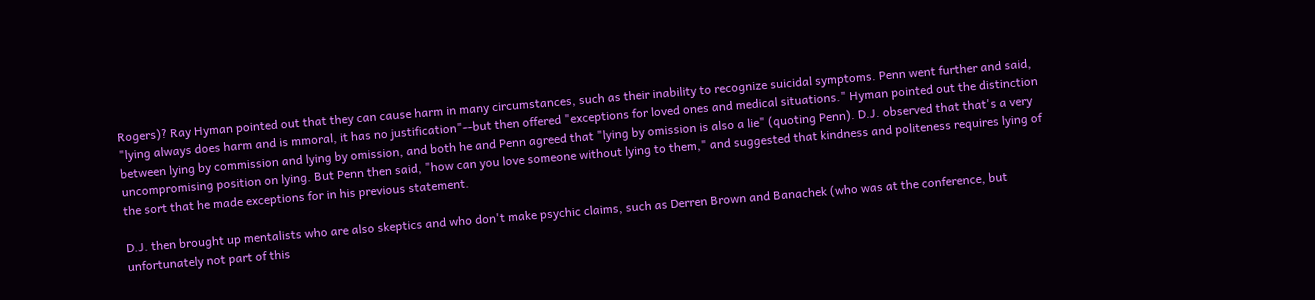Rogers)? Ray Hyman pointed out that they can cause harm in many circumstances, such as their inability to recognize suicidal symptoms. Penn went further and said, "lying always does harm and is mmoral, it has no justification"--but then offered "exceptions for loved ones and medical situations." Hyman pointed out the distinction between lying by commission and lying by omission, and both he and Penn agreed that "lying by omission is also a lie" (quoting Penn). D.J. observed that that's a very uncompromising position on lying. But Penn then said, "how can you love someone without lying to them," and suggested that kindness and politeness requires lying of the sort that he made exceptions for in his previous statement.

D.J. then brought up mentalists who are also skeptics and who don't make psychic claims, such as Derren Brown and Banachek (who was at the conference, but unfortunately not part of this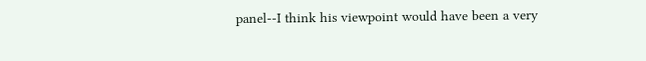panel--I think his viewpoint would have been a very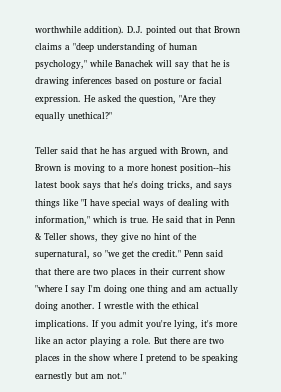worthwhile addition). D.J. pointed out that Brown claims a "deep understanding of human psychology," while Banachek will say that he is drawing inferences based on posture or facial expression. He asked the question, "Are they equally unethical?"

Teller said that he has argued with Brown, and Brown is moving to a more honest position--his latest book says that he's doing tricks, and says things like "I have special ways of dealing with information," which is true. He said that in Penn & Teller shows, they give no hint of the supernatural, so "we get the credit." Penn said that there are two places in their current show "where I say I'm doing one thing and am actually doing another. I wrestle with the ethical implications. If you admit you're lying, it's more like an actor playing a role. But there are two places in the show where I pretend to be speaking earnestly but am not."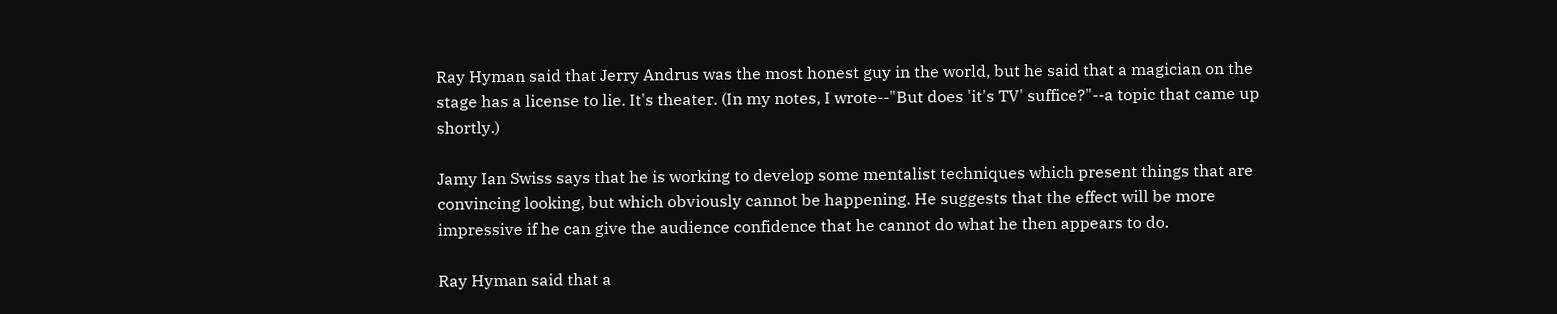Ray Hyman said that Jerry Andrus was the most honest guy in the world, but he said that a magician on the stage has a license to lie. It's theater. (In my notes, I wrote--"But does 'it's TV' suffice?"--a topic that came up shortly.)

Jamy Ian Swiss says that he is working to develop some mentalist techniques which present things that are convincing looking, but which obviously cannot be happening. He suggests that the effect will be more impressive if he can give the audience confidence that he cannot do what he then appears to do.

Ray Hyman said that a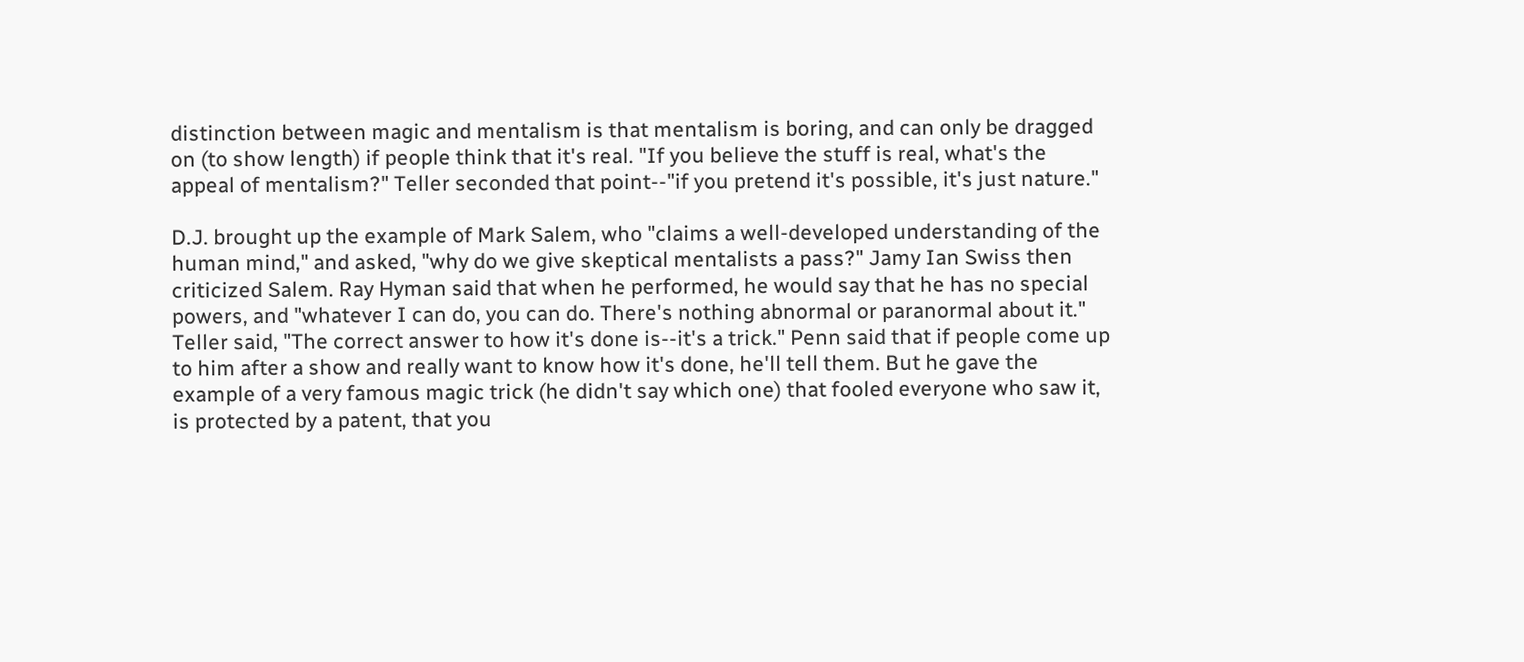distinction between magic and mentalism is that mentalism is boring, and can only be dragged on (to show length) if people think that it's real. "If you believe the stuff is real, what's the appeal of mentalism?" Teller seconded that point--"if you pretend it's possible, it's just nature."

D.J. brought up the example of Mark Salem, who "claims a well-developed understanding of the human mind," and asked, "why do we give skeptical mentalists a pass?" Jamy Ian Swiss then criticized Salem. Ray Hyman said that when he performed, he would say that he has no special powers, and "whatever I can do, you can do. There's nothing abnormal or paranormal about it." Teller said, "The correct answer to how it's done is--it's a trick." Penn said that if people come up to him after a show and really want to know how it's done, he'll tell them. But he gave the example of a very famous magic trick (he didn't say which one) that fooled everyone who saw it, is protected by a patent, that you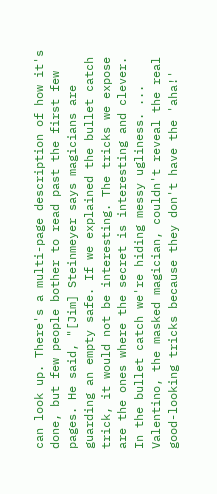can look up. There's a multi-page description of how it's done, but few people bother to read past the first few pages. He said, "[Jim] Steinmeyer says magicians are guarding an empty safe. If we explained the bullet catch trick, it would not be interesting. The tricks we expose are the ones where the secret is interesting and clever. In the bullet catch we're hiding messy ugliness. ... Valentino, the masked magician, couldn't reveal the real good-looking tricks because they don't have the 'aha!'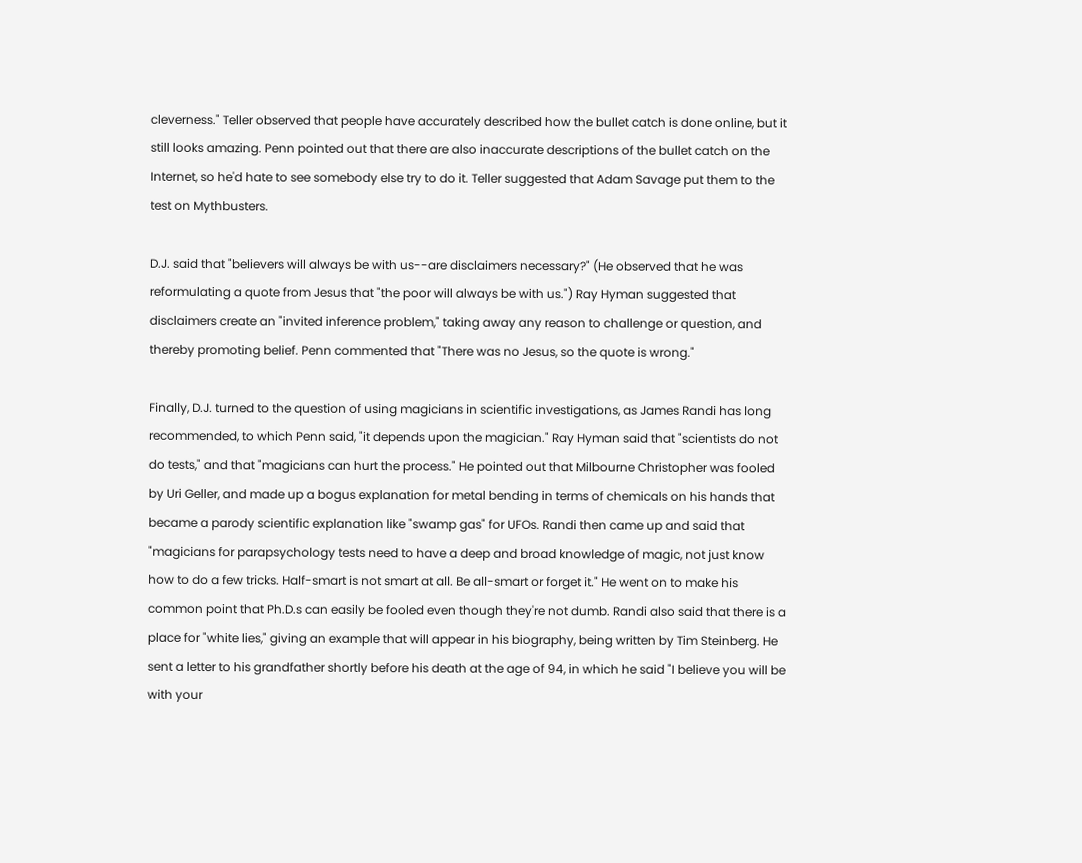cleverness." Teller observed that people have accurately described how the bullet catch is done online, but it still looks amazing. Penn pointed out that there are also inaccurate descriptions of the bullet catch on the Internet, so he'd hate to see somebody else try to do it. Teller suggested that Adam Savage put them to the test on Mythbusters.

D.J. said that "believers will always be with us--are disclaimers necessary?" (He observed that he was reformulating a quote from Jesus that "the poor will always be with us.") Ray Hyman suggested that disclaimers create an "invited inference problem," taking away any reason to challenge or question, and thereby promoting belief. Penn commented that "There was no Jesus, so the quote is wrong."

Finally, D.J. turned to the question of using magicians in scientific investigations, as James Randi has long recommended, to which Penn said, "it depends upon the magician." Ray Hyman said that "scientists do not do tests," and that "magicians can hurt the process." He pointed out that Milbourne Christopher was fooled by Uri Geller, and made up a bogus explanation for metal bending in terms of chemicals on his hands that became a parody scientific explanation like "swamp gas" for UFOs. Randi then came up and said that "magicians for parapsychology tests need to have a deep and broad knowledge of magic, not just know how to do a few tricks. Half-smart is not smart at all. Be all-smart or forget it." He went on to make his common point that Ph.D.s can easily be fooled even though they're not dumb. Randi also said that there is a place for "white lies," giving an example that will appear in his biography, being written by Tim Steinberg. He sent a letter to his grandfather shortly before his death at the age of 94, in which he said "I believe you will be with your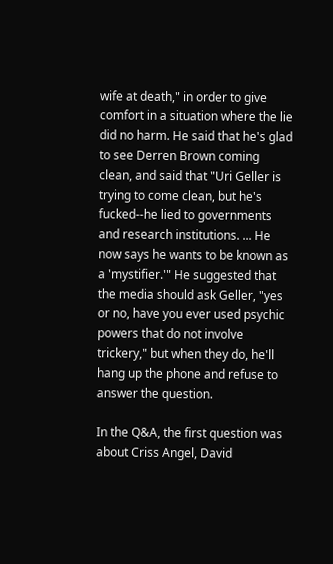wife at death," in order to give comfort in a situation where the lie did no harm. He said that he's glad to see Derren Brown coming clean, and said that "Uri Geller is trying to come clean, but he's fucked--he lied to governments and research institutions. ... He now says he wants to be known as a 'mystifier.'" He suggested that the media should ask Geller, "yes or no, have you ever used psychic powers that do not involve trickery," but when they do, he'll hang up the phone and refuse to answer the question.

In the Q&A, the first question was about Criss Angel, David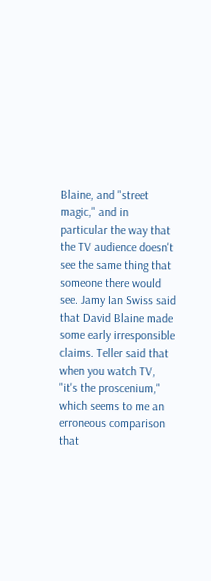Blaine, and "street magic," and in particular the way that the TV audience doesn't see the same thing that someone there would see. Jamy Ian Swiss said that David Blaine made some early irresponsible claims. Teller said that when you watch TV, "it's the proscenium," which seems to me an erroneous comparison that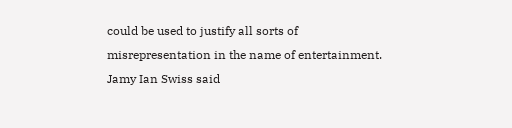could be used to justify all sorts of misrepresentation in the name of entertainment. Jamy Ian Swiss said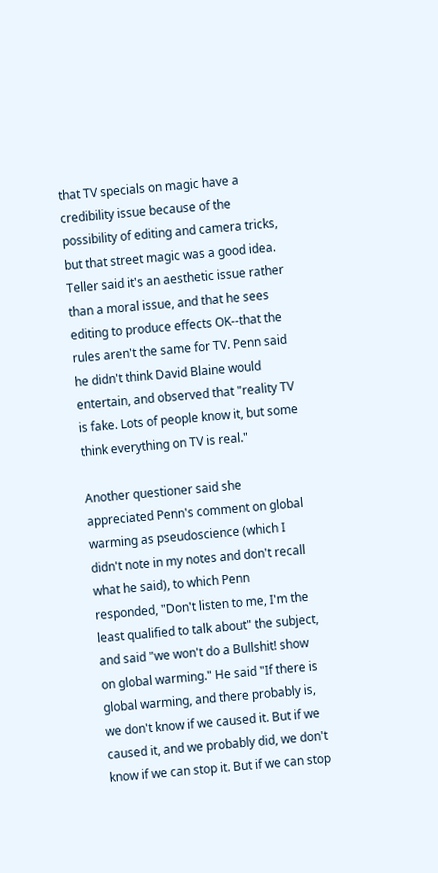that TV specials on magic have a credibility issue because of the possibility of editing and camera tricks, but that street magic was a good idea. Teller said it's an aesthetic issue rather than a moral issue, and that he sees editing to produce effects OK--that the rules aren't the same for TV. Penn said he didn't think David Blaine would entertain, and observed that "reality TV is fake. Lots of people know it, but some think everything on TV is real."

Another questioner said she appreciated Penn's comment on global warming as pseudoscience (which I didn't note in my notes and don't recall what he said), to which Penn responded, "Don't listen to me, I'm the least qualified to talk about" the subject, and said "we won't do a Bullshit! show on global warming." He said "If there is global warming, and there probably is, we don't know if we caused it. But if we caused it, and we probably did, we don't know if we can stop it. But if we can stop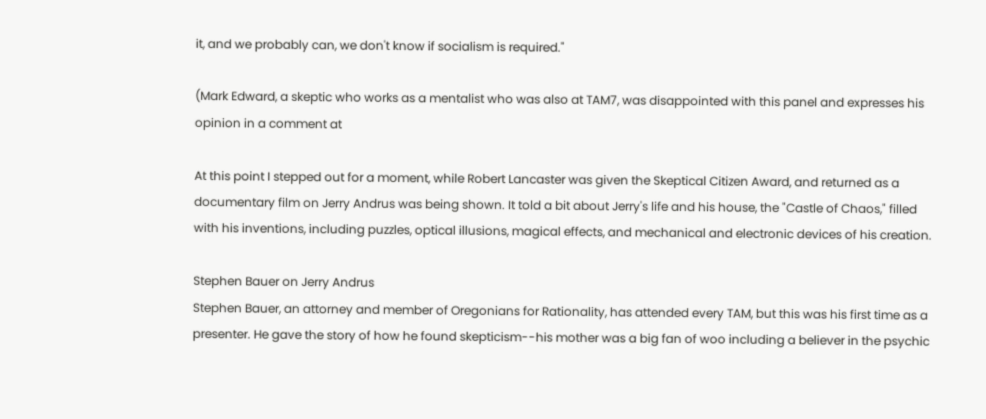it, and we probably can, we don't know if socialism is required."

(Mark Edward, a skeptic who works as a mentalist who was also at TAM7, was disappointed with this panel and expresses his opinion in a comment at

At this point I stepped out for a moment, while Robert Lancaster was given the Skeptical Citizen Award, and returned as a documentary film on Jerry Andrus was being shown. It told a bit about Jerry's life and his house, the "Castle of Chaos," filled with his inventions, including puzzles, optical illusions, magical effects, and mechanical and electronic devices of his creation.

Stephen Bauer on Jerry Andrus
Stephen Bauer, an attorney and member of Oregonians for Rationality, has attended every TAM, but this was his first time as a presenter. He gave the story of how he found skepticism--his mother was a big fan of woo including a believer in the psychic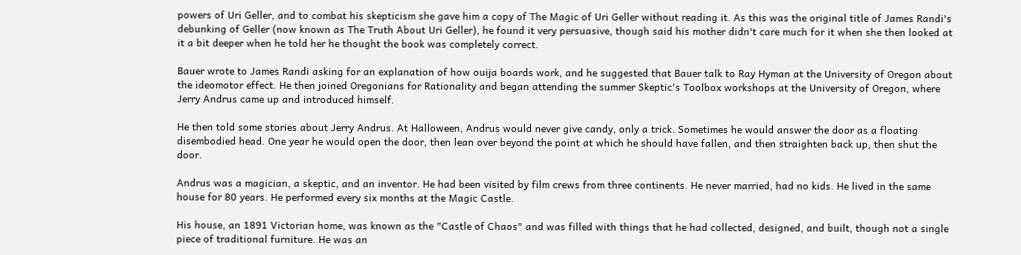powers of Uri Geller, and to combat his skepticism she gave him a copy of The Magic of Uri Geller without reading it. As this was the original title of James Randi's debunking of Geller (now known as The Truth About Uri Geller), he found it very persuasive, though said his mother didn't care much for it when she then looked at it a bit deeper when he told her he thought the book was completely correct.

Bauer wrote to James Randi asking for an explanation of how ouija boards work, and he suggested that Bauer talk to Ray Hyman at the University of Oregon about the ideomotor effect. He then joined Oregonians for Rationality and began attending the summer Skeptic's Toolbox workshops at the University of Oregon, where Jerry Andrus came up and introduced himself.

He then told some stories about Jerry Andrus. At Halloween, Andrus would never give candy, only a trick. Sometimes he would answer the door as a floating disembodied head. One year he would open the door, then lean over beyond the point at which he should have fallen, and then straighten back up, then shut the door.

Andrus was a magician, a skeptic, and an inventor. He had been visited by film crews from three continents. He never married, had no kids. He lived in the same house for 80 years. He performed every six months at the Magic Castle.

His house, an 1891 Victorian home, was known as the "Castle of Chaos" and was filled with things that he had collected, designed, and built, though not a single piece of traditional furniture. He was an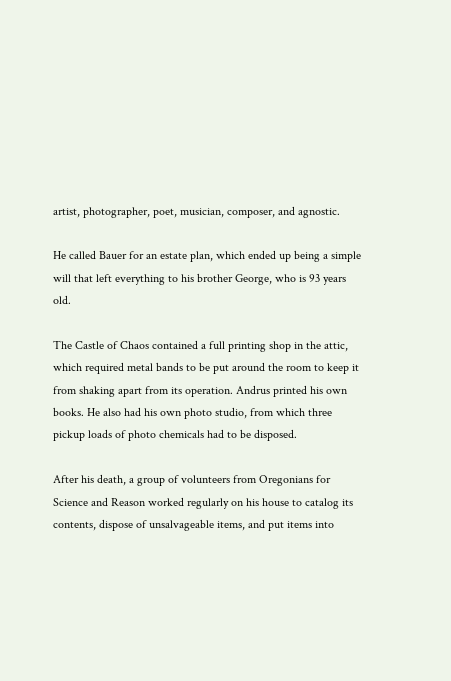artist, photographer, poet, musician, composer, and agnostic.

He called Bauer for an estate plan, which ended up being a simple will that left everything to his brother George, who is 93 years old.

The Castle of Chaos contained a full printing shop in the attic, which required metal bands to be put around the room to keep it from shaking apart from its operation. Andrus printed his own books. He also had his own photo studio, from which three pickup loads of photo chemicals had to be disposed.

After his death, a group of volunteers from Oregonians for Science and Reason worked regularly on his house to catalog its contents, dispose of unsalvageable items, and put items into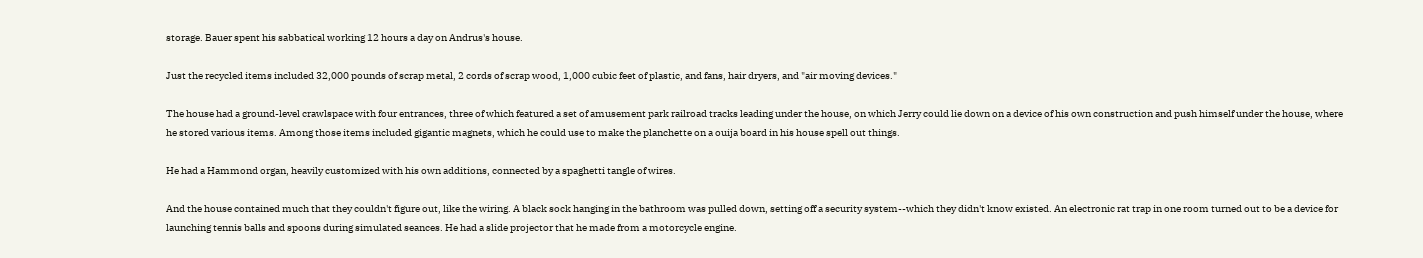storage. Bauer spent his sabbatical working 12 hours a day on Andrus's house.

Just the recycled items included 32,000 pounds of scrap metal, 2 cords of scrap wood, 1,000 cubic feet of plastic, and fans, hair dryers, and "air moving devices."

The house had a ground-level crawlspace with four entrances, three of which featured a set of amusement park railroad tracks leading under the house, on which Jerry could lie down on a device of his own construction and push himself under the house, where he stored various items. Among those items included gigantic magnets, which he could use to make the planchette on a ouija board in his house spell out things.

He had a Hammond organ, heavily customized with his own additions, connected by a spaghetti tangle of wires.

And the house contained much that they couldn't figure out, like the wiring. A black sock hanging in the bathroom was pulled down, setting off a security system--which they didn't know existed. An electronic rat trap in one room turned out to be a device for launching tennis balls and spoons during simulated seances. He had a slide projector that he made from a motorcycle engine.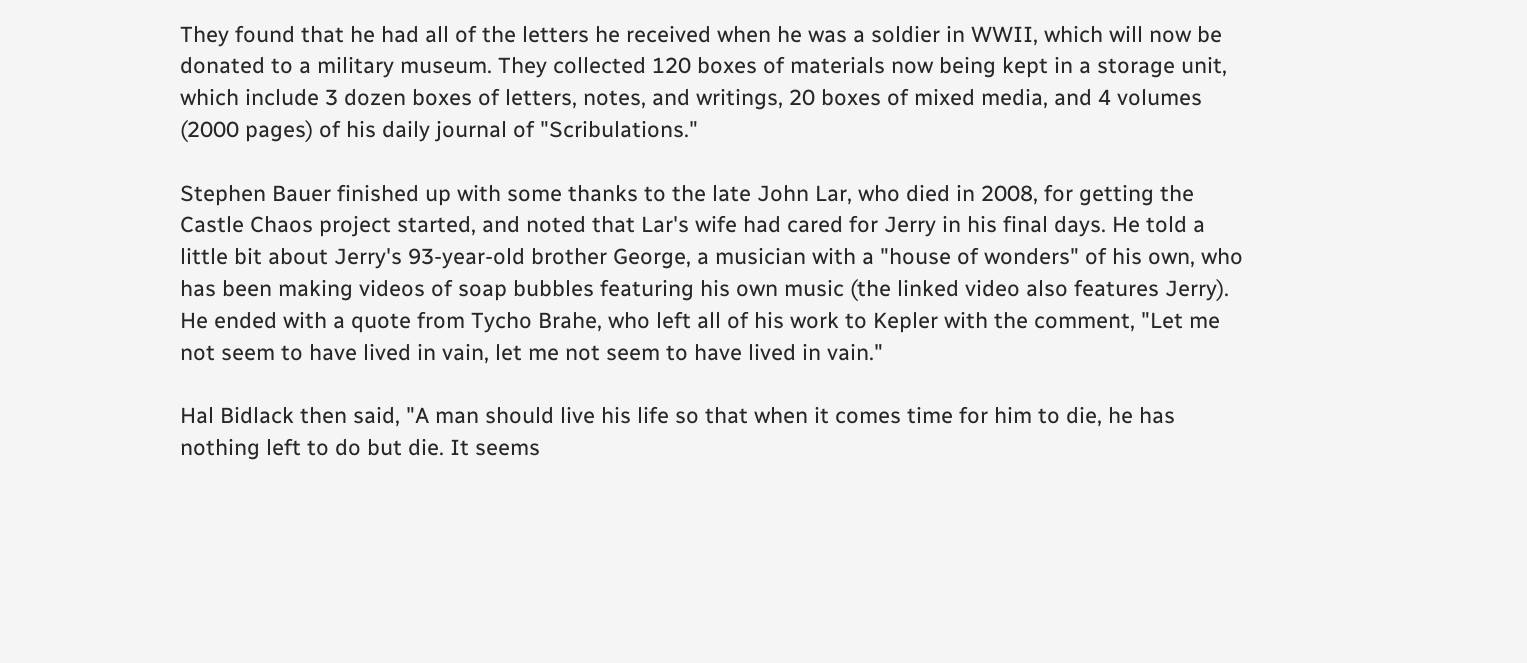They found that he had all of the letters he received when he was a soldier in WWII, which will now be donated to a military museum. They collected 120 boxes of materials now being kept in a storage unit, which include 3 dozen boxes of letters, notes, and writings, 20 boxes of mixed media, and 4 volumes (2000 pages) of his daily journal of "Scribulations."

Stephen Bauer finished up with some thanks to the late John Lar, who died in 2008, for getting the Castle Chaos project started, and noted that Lar's wife had cared for Jerry in his final days. He told a little bit about Jerry's 93-year-old brother George, a musician with a "house of wonders" of his own, who has been making videos of soap bubbles featuring his own music (the linked video also features Jerry). He ended with a quote from Tycho Brahe, who left all of his work to Kepler with the comment, "Let me not seem to have lived in vain, let me not seem to have lived in vain."

Hal Bidlack then said, "A man should live his life so that when it comes time for him to die, he has nothing left to do but die. It seems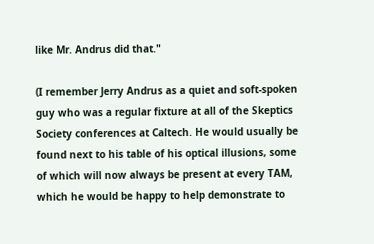like Mr. Andrus did that."

(I remember Jerry Andrus as a quiet and soft-spoken guy who was a regular fixture at all of the Skeptics Society conferences at Caltech. He would usually be found next to his table of his optical illusions, some of which will now always be present at every TAM, which he would be happy to help demonstrate to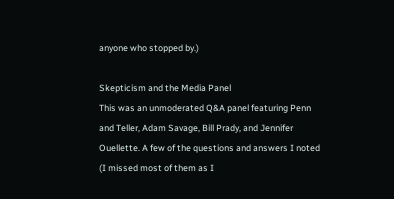anyone who stopped by.)

Skepticism and the Media Panel
This was an unmoderated Q&A panel featuring Penn and Teller, Adam Savage, Bill Prady, and Jennifer Ouellette. A few of the questions and answers I noted (I missed most of them as I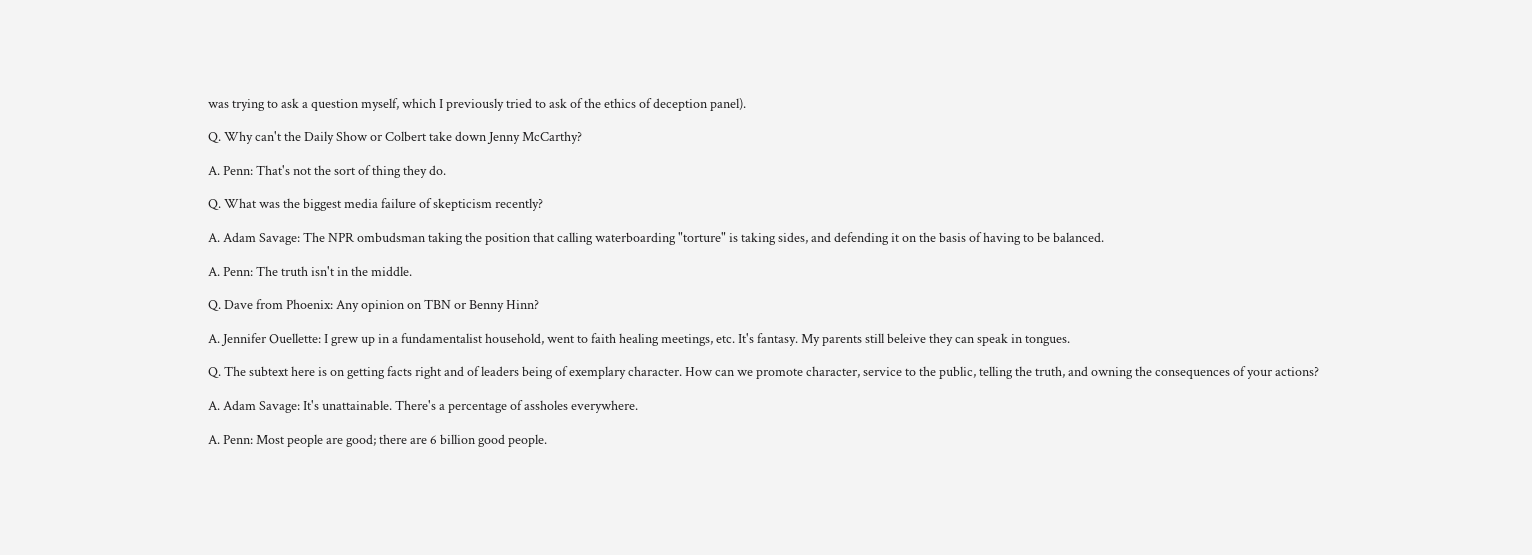was trying to ask a question myself, which I previously tried to ask of the ethics of deception panel).

Q. Why can't the Daily Show or Colbert take down Jenny McCarthy?

A. Penn: That's not the sort of thing they do.

Q. What was the biggest media failure of skepticism recently?

A. Adam Savage: The NPR ombudsman taking the position that calling waterboarding "torture" is taking sides, and defending it on the basis of having to be balanced.

A. Penn: The truth isn't in the middle.

Q. Dave from Phoenix: Any opinion on TBN or Benny Hinn?

A. Jennifer Ouellette: I grew up in a fundamentalist household, went to faith healing meetings, etc. It's fantasy. My parents still beleive they can speak in tongues.

Q. The subtext here is on getting facts right and of leaders being of exemplary character. How can we promote character, service to the public, telling the truth, and owning the consequences of your actions?

A. Adam Savage: It's unattainable. There's a percentage of assholes everywhere.

A. Penn: Most people are good; there are 6 billion good people.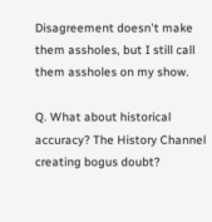Disagreement doesn't make them assholes, but I still call them assholes on my show.

Q. What about historical accuracy? The History Channel creating bogus doubt?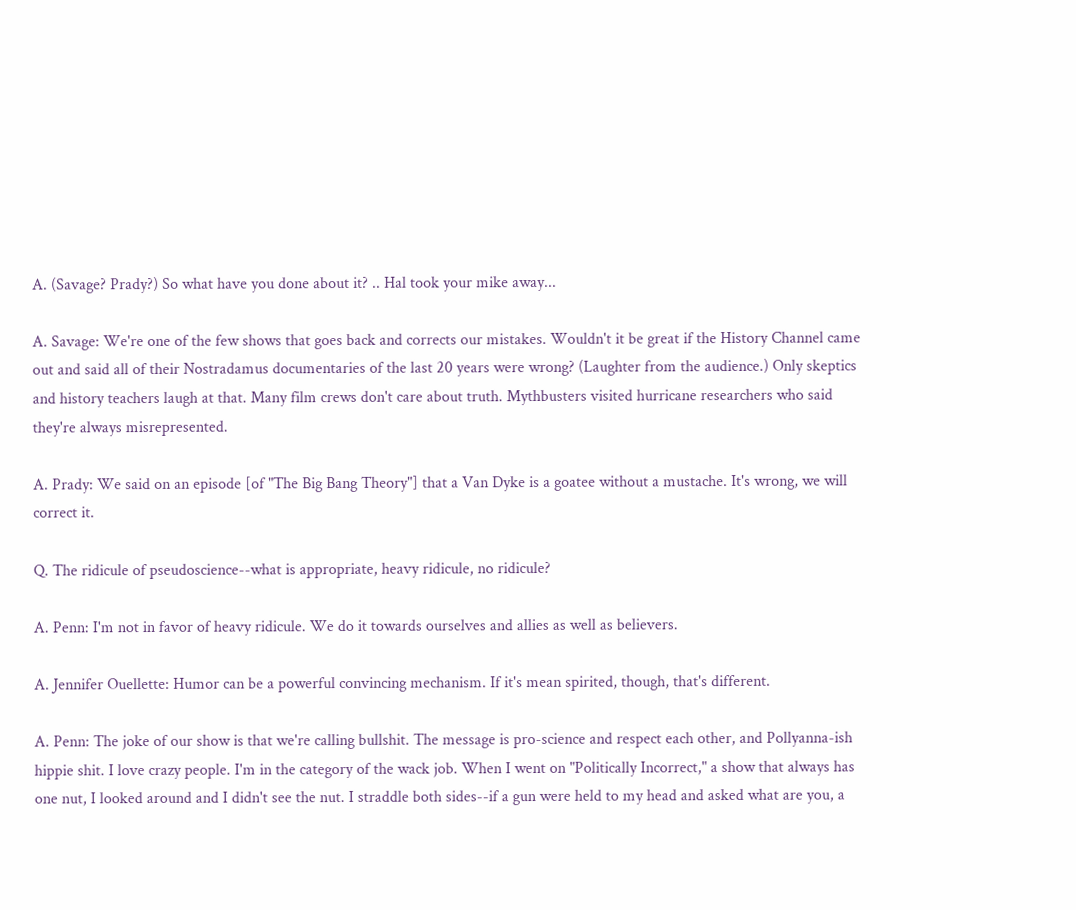A. (Savage? Prady?) So what have you done about it? .. Hal took your mike away...

A. Savage: We're one of the few shows that goes back and corrects our mistakes. Wouldn't it be great if the History Channel came out and said all of their Nostradamus documentaries of the last 20 years were wrong? (Laughter from the audience.) Only skeptics and history teachers laugh at that. Many film crews don't care about truth. Mythbusters visited hurricane researchers who said they're always misrepresented.

A. Prady: We said on an episode [of "The Big Bang Theory"] that a Van Dyke is a goatee without a mustache. It's wrong, we will correct it.

Q. The ridicule of pseudoscience--what is appropriate, heavy ridicule, no ridicule?

A. Penn: I'm not in favor of heavy ridicule. We do it towards ourselves and allies as well as believers.

A. Jennifer Ouellette: Humor can be a powerful convincing mechanism. If it's mean spirited, though, that's different.

A. Penn: The joke of our show is that we're calling bullshit. The message is pro-science and respect each other, and Pollyanna-ish hippie shit. I love crazy people. I'm in the category of the wack job. When I went on "Politically Incorrect," a show that always has one nut, I looked around and I didn't see the nut. I straddle both sides--if a gun were held to my head and asked what are you, a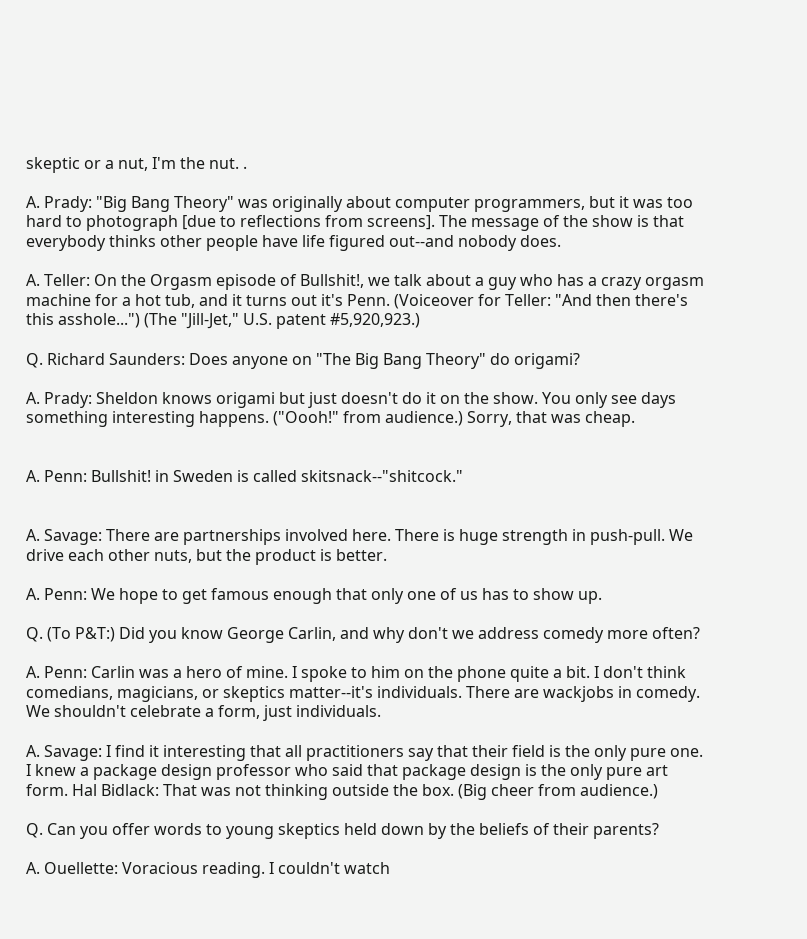skeptic or a nut, I'm the nut. .

A. Prady: "Big Bang Theory" was originally about computer programmers, but it was too hard to photograph [due to reflections from screens]. The message of the show is that everybody thinks other people have life figured out--and nobody does.

A. Teller: On the Orgasm episode of Bullshit!, we talk about a guy who has a crazy orgasm machine for a hot tub, and it turns out it's Penn. (Voiceover for Teller: "And then there's this asshole...") (The "Jill-Jet," U.S. patent #5,920,923.)

Q. Richard Saunders: Does anyone on "The Big Bang Theory" do origami?

A. Prady: Sheldon knows origami but just doesn't do it on the show. You only see days something interesting happens. ("Oooh!" from audience.) Sorry, that was cheap.


A. Penn: Bullshit! in Sweden is called skitsnack--"shitcock."


A. Savage: There are partnerships involved here. There is huge strength in push-pull. We drive each other nuts, but the product is better.

A. Penn: We hope to get famous enough that only one of us has to show up.

Q. (To P&T:) Did you know George Carlin, and why don't we address comedy more often?

A. Penn: Carlin was a hero of mine. I spoke to him on the phone quite a bit. I don't think comedians, magicians, or skeptics matter--it's individuals. There are wackjobs in comedy. We shouldn't celebrate a form, just individuals.

A. Savage: I find it interesting that all practitioners say that their field is the only pure one. I knew a package design professor who said that package design is the only pure art form. Hal Bidlack: That was not thinking outside the box. (Big cheer from audience.)

Q. Can you offer words to young skeptics held down by the beliefs of their parents?

A. Ouellette: Voracious reading. I couldn't watch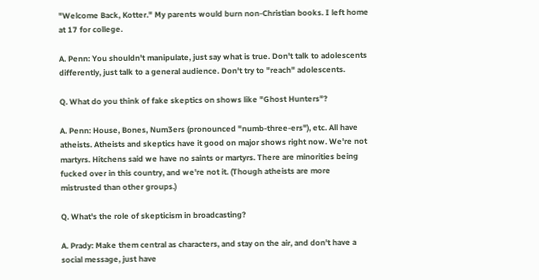"Welcome Back, Kotter." My parents would burn non-Christian books. I left home at 17 for college.

A. Penn: You shouldn't manipulate, just say what is true. Don't talk to adolescents differently, just talk to a general audience. Don't try to "reach" adolescents.

Q. What do you think of fake skeptics on shows like "Ghost Hunters"?

A. Penn: House, Bones, Num3ers (pronounced "numb-three-ers"), etc. All have atheists. Atheists and skeptics have it good on major shows right now. We're not martyrs. Hitchens said we have no saints or martyrs. There are minorities being fucked over in this country, and we're not it. (Though atheists are more mistrusted than other groups.)

Q. What's the role of skepticism in broadcasting?

A. Prady: Make them central as characters, and stay on the air, and don't have a social message, just have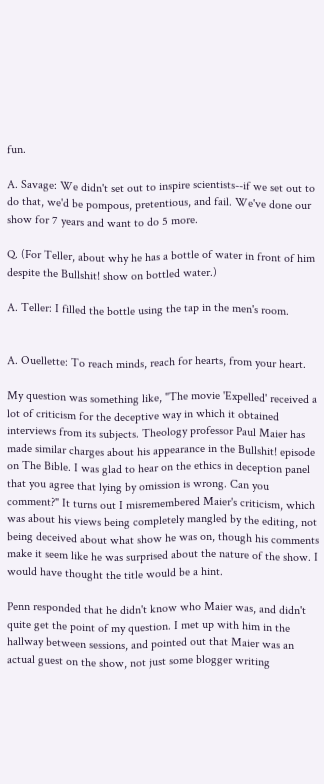fun.

A. Savage: We didn't set out to inspire scientists--if we set out to do that, we'd be pompous, pretentious, and fail. We've done our show for 7 years and want to do 5 more.

Q. (For Teller, about why he has a bottle of water in front of him despite the Bullshit! show on bottled water.)

A. Teller: I filled the bottle using the tap in the men's room.


A. Ouellette: To reach minds, reach for hearts, from your heart.

My question was something like, "The movie 'Expelled' received a lot of criticism for the deceptive way in which it obtained interviews from its subjects. Theology professor Paul Maier has made similar charges about his appearance in the Bullshit! episode on The Bible. I was glad to hear on the ethics in deception panel that you agree that lying by omission is wrong. Can you comment?" It turns out I misremembered Maier's criticism, which was about his views being completely mangled by the editing, not being deceived about what show he was on, though his comments make it seem like he was surprised about the nature of the show. I would have thought the title would be a hint.

Penn responded that he didn't know who Maier was, and didn't quite get the point of my question. I met up with him in the hallway between sessions, and pointed out that Maier was an actual guest on the show, not just some blogger writing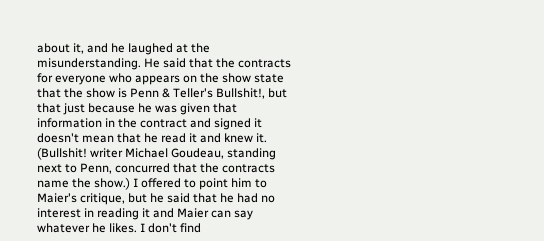about it, and he laughed at the misunderstanding. He said that the contracts for everyone who appears on the show state that the show is Penn & Teller's Bullshit!, but that just because he was given that information in the contract and signed it doesn't mean that he read it and knew it. (Bullshit! writer Michael Goudeau, standing next to Penn, concurred that the contracts name the show.) I offered to point him to Maier's critique, but he said that he had no interest in reading it and Maier can say whatever he likes. I don't find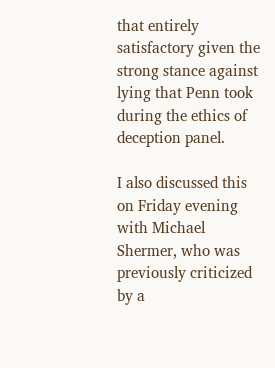that entirely satisfactory given the strong stance against lying that Penn took during the ethics of deception panel.

I also discussed this on Friday evening with Michael Shermer, who was previously criticized by a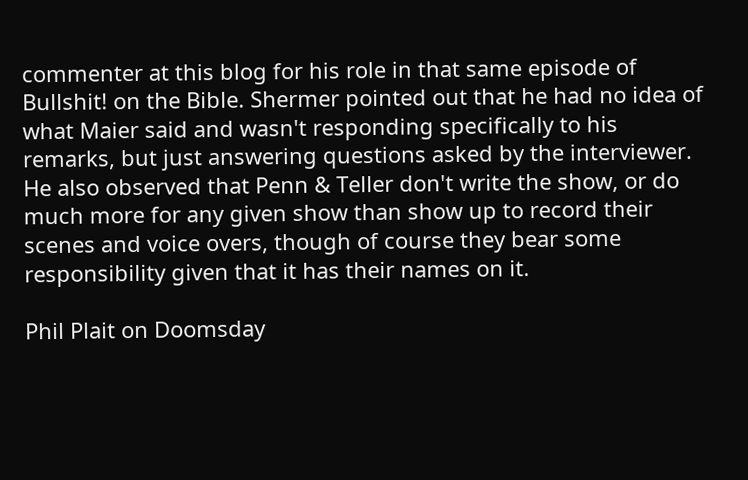commenter at this blog for his role in that same episode of Bullshit! on the Bible. Shermer pointed out that he had no idea of what Maier said and wasn't responding specifically to his remarks, but just answering questions asked by the interviewer. He also observed that Penn & Teller don't write the show, or do much more for any given show than show up to record their scenes and voice overs, though of course they bear some responsibility given that it has their names on it.

Phil Plait on Doomsday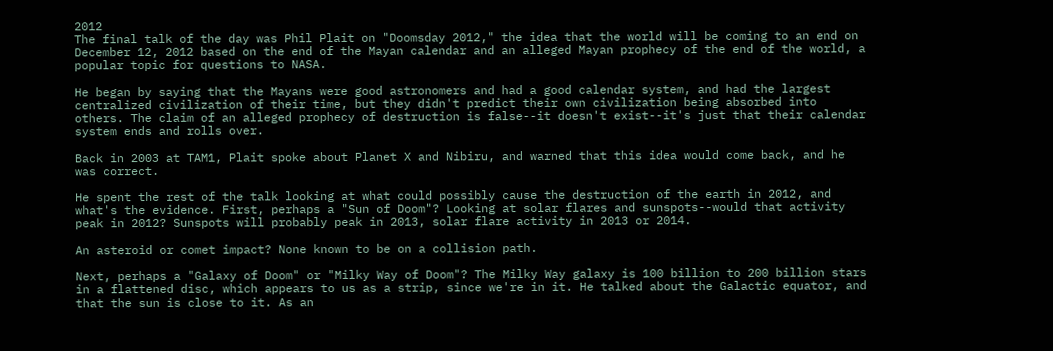2012
The final talk of the day was Phil Plait on "Doomsday 2012," the idea that the world will be coming to an end on December 12, 2012 based on the end of the Mayan calendar and an alleged Mayan prophecy of the end of the world, a popular topic for questions to NASA.

He began by saying that the Mayans were good astronomers and had a good calendar system, and had the largest centralized civilization of their time, but they didn't predict their own civilization being absorbed into others. The claim of an alleged prophecy of destruction is false--it doesn't exist--it's just that their calendar system ends and rolls over.

Back in 2003 at TAM1, Plait spoke about Planet X and Nibiru, and warned that this idea would come back, and he was correct.

He spent the rest of the talk looking at what could possibly cause the destruction of the earth in 2012, and what's the evidence. First, perhaps a "Sun of Doom"? Looking at solar flares and sunspots--would that activity peak in 2012? Sunspots will probably peak in 2013, solar flare activity in 2013 or 2014.

An asteroid or comet impact? None known to be on a collision path.

Next, perhaps a "Galaxy of Doom" or "Milky Way of Doom"? The Milky Way galaxy is 100 billion to 200 billion stars in a flattened disc, which appears to us as a strip, since we're in it. He talked about the Galactic equator, and that the sun is close to it. As an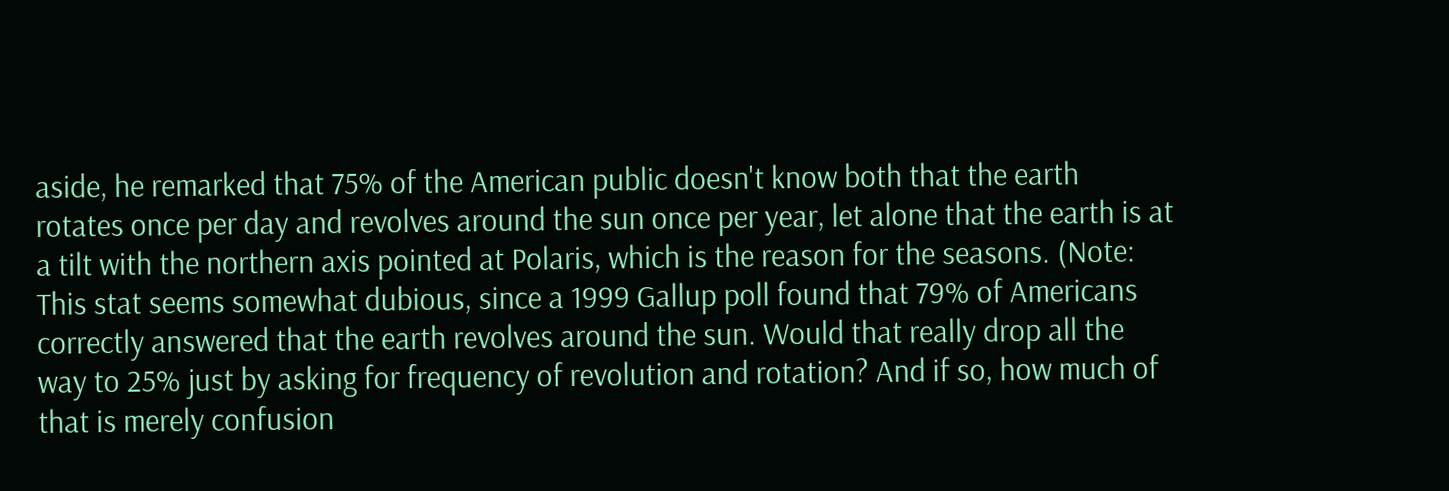aside, he remarked that 75% of the American public doesn't know both that the earth rotates once per day and revolves around the sun once per year, let alone that the earth is at a tilt with the northern axis pointed at Polaris, which is the reason for the seasons. (Note: This stat seems somewhat dubious, since a 1999 Gallup poll found that 79% of Americans correctly answered that the earth revolves around the sun. Would that really drop all the way to 25% just by asking for frequency of revolution and rotation? And if so, how much of that is merely confusion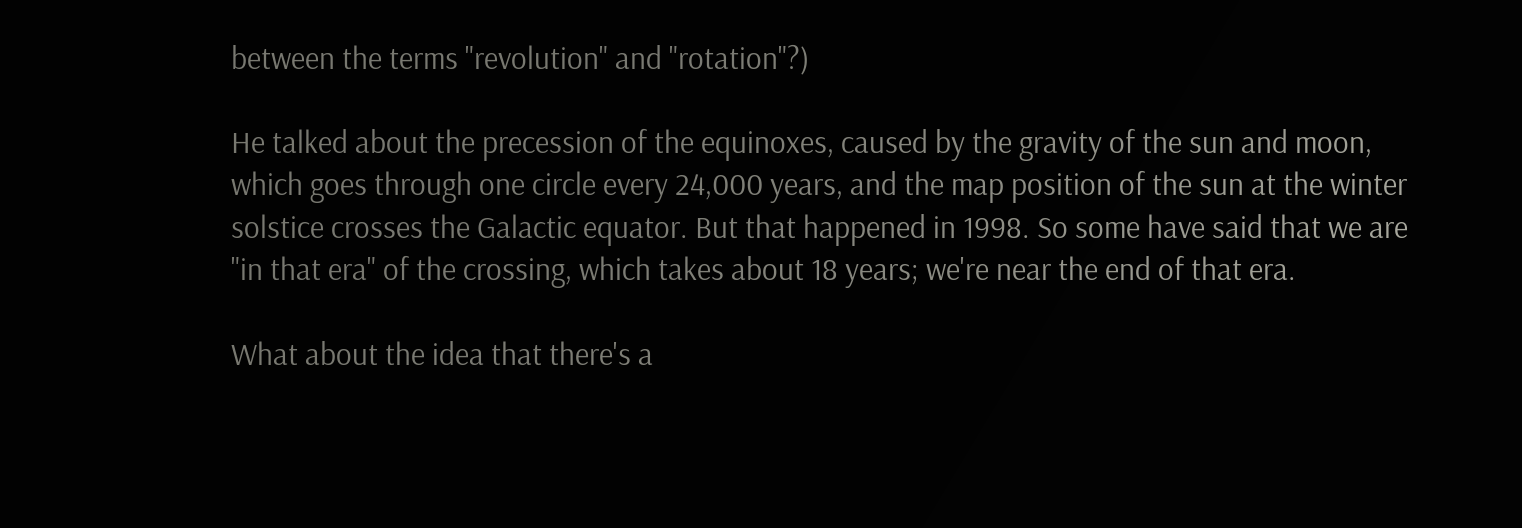between the terms "revolution" and "rotation"?)

He talked about the precession of the equinoxes, caused by the gravity of the sun and moon, which goes through one circle every 24,000 years, and the map position of the sun at the winter solstice crosses the Galactic equator. But that happened in 1998. So some have said that we are "in that era" of the crossing, which takes about 18 years; we're near the end of that era.

What about the idea that there's a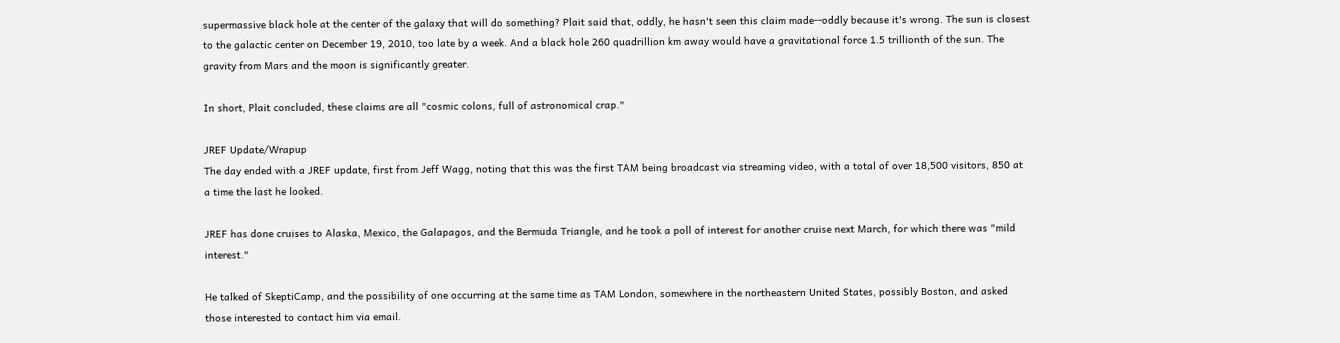supermassive black hole at the center of the galaxy that will do something? Plait said that, oddly, he hasn't seen this claim made--oddly because it's wrong. The sun is closest to the galactic center on December 19, 2010, too late by a week. And a black hole 260 quadrillion km away would have a gravitational force 1.5 trillionth of the sun. The gravity from Mars and the moon is significantly greater.

In short, Plait concluded, these claims are all "cosmic colons, full of astronomical crap."

JREF Update/Wrapup
The day ended with a JREF update, first from Jeff Wagg, noting that this was the first TAM being broadcast via streaming video, with a total of over 18,500 visitors, 850 at a time the last he looked.

JREF has done cruises to Alaska, Mexico, the Galapagos, and the Bermuda Triangle, and he took a poll of interest for another cruise next March, for which there was "mild interest."

He talked of SkeptiCamp, and the possibility of one occurring at the same time as TAM London, somewhere in the northeastern United States, possibly Boston, and asked those interested to contact him via email.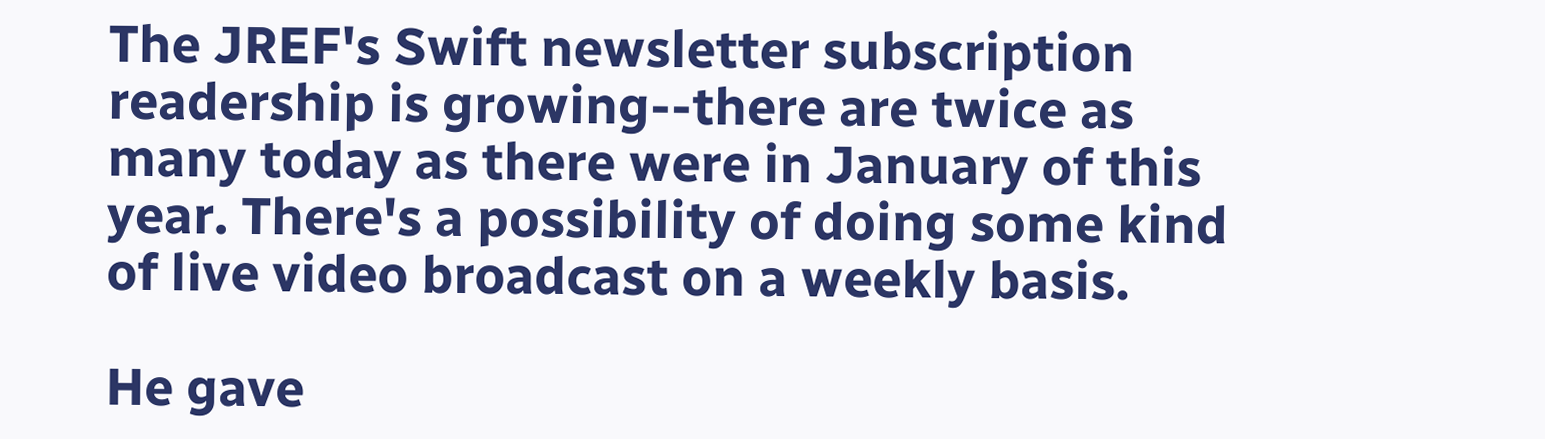The JREF's Swift newsletter subscription readership is growing--there are twice as many today as there were in January of this year. There's a possibility of doing some kind of live video broadcast on a weekly basis.

He gave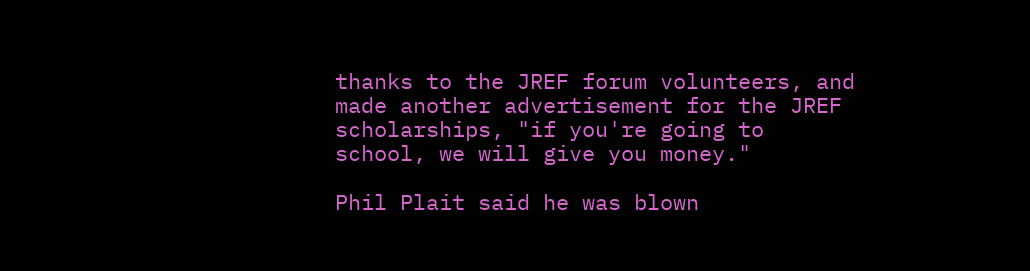thanks to the JREF forum volunteers, and made another advertisement for the JREF scholarships, "if you're going to school, we will give you money."

Phil Plait said he was blown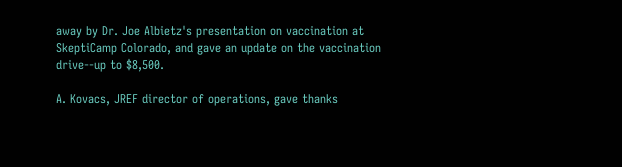away by Dr. Joe Albietz's presentation on vaccination at SkeptiCamp Colorado, and gave an update on the vaccination drive--up to $8,500.

A. Kovacs, JREF director of operations, gave thanks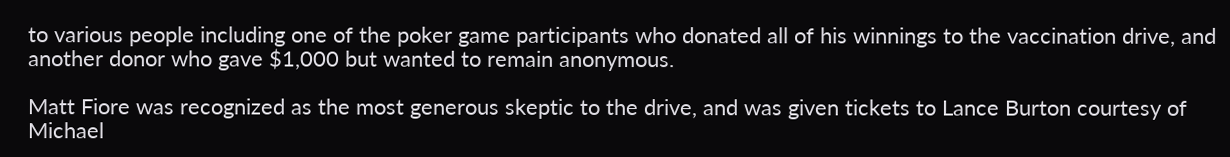to various people including one of the poker game participants who donated all of his winnings to the vaccination drive, and another donor who gave $1,000 but wanted to remain anonymous.

Matt Fiore was recognized as the most generous skeptic to the drive, and was given tickets to Lance Burton courtesy of Michael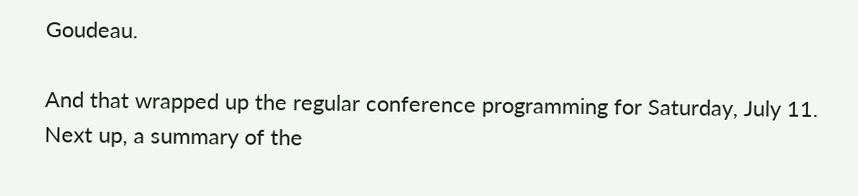Goudeau.

And that wrapped up the regular conference programming for Saturday, July 11. Next up, a summary of the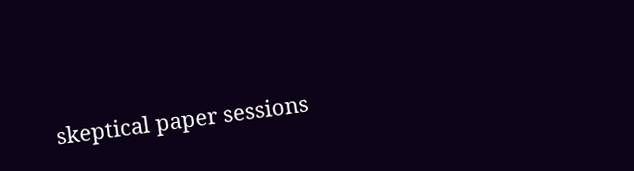skeptical paper sessions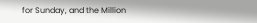for Sunday, and the Million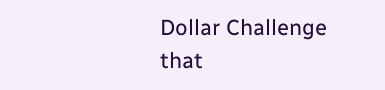Dollar Challenge that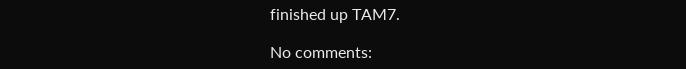finished up TAM7.

No comments: